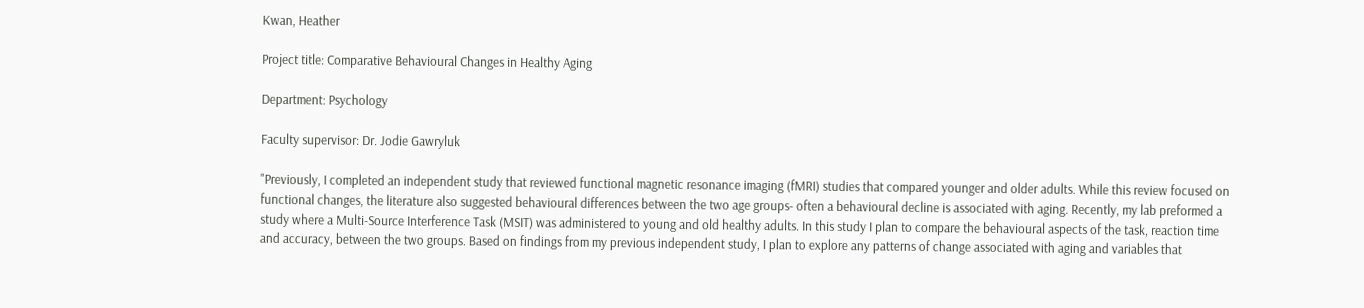Kwan, Heather

Project title: Comparative Behavioural Changes in Healthy Aging

Department: Psychology

Faculty supervisor: Dr. Jodie Gawryluk

"Previously, I completed an independent study that reviewed functional magnetic resonance imaging (fMRI) studies that compared younger and older adults. While this review focused on functional changes, the literature also suggested behavioural differences between the two age groups- often a behavioural decline is associated with aging. Recently, my lab preformed a study where a Multi-Source Interference Task (MSIT) was administered to young and old healthy adults. In this study I plan to compare the behavioural aspects of the task, reaction time and accuracy, between the two groups. Based on findings from my previous independent study, I plan to explore any patterns of change associated with aging and variables that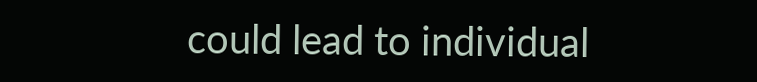could lead to individual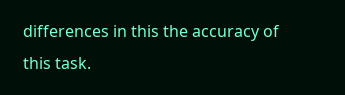differences in this the accuracy of this task.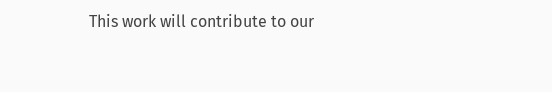This work will contribute to our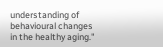understanding of behavioural changes in the healthy aging."